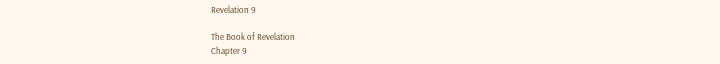Revelation 9

The Book of Revelation
Chapter 9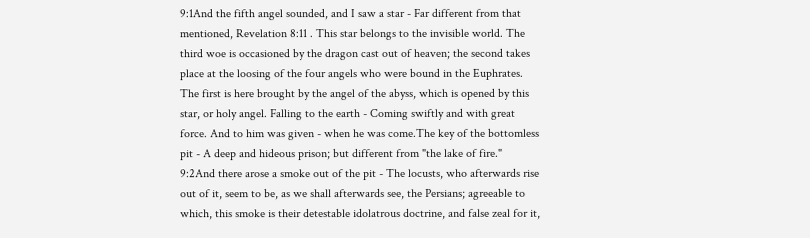9:1And the fifth angel sounded, and I saw a star - Far different from that mentioned, Revelation 8:11 . This star belongs to the invisible world. The third woe is occasioned by the dragon cast out of heaven; the second takes place at the loosing of the four angels who were bound in the Euphrates. The first is here brought by the angel of the abyss, which is opened by this star, or holy angel. Falling to the earth - Coming swiftly and with great force. And to him was given - when he was come.The key of the bottomless pit - A deep and hideous prison; but different from "the lake of fire."
9:2And there arose a smoke out of the pit - The locusts, who afterwards rise out of it, seem to be, as we shall afterwards see, the Persians; agreeable to which, this smoke is their detestable idolatrous doctrine, and false zeal for it,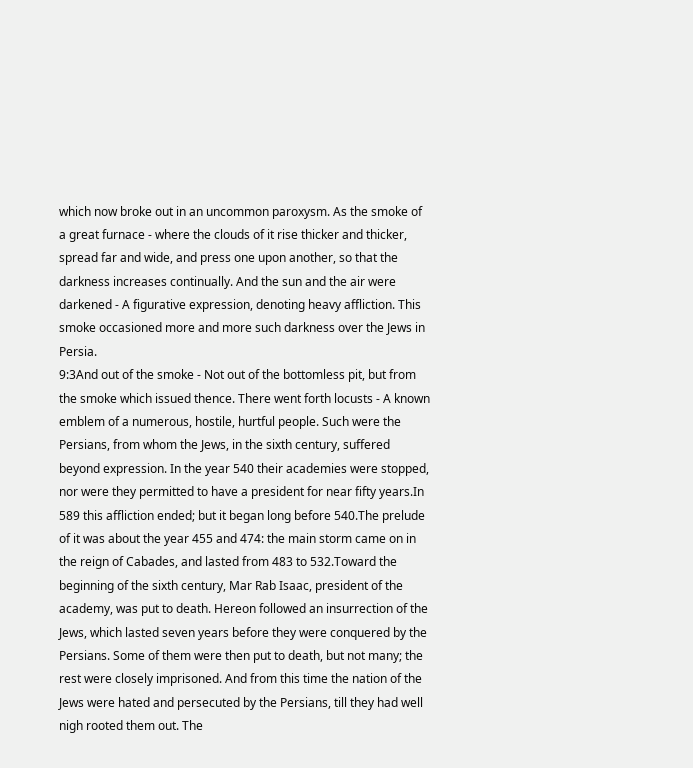which now broke out in an uncommon paroxysm. As the smoke of a great furnace - where the clouds of it rise thicker and thicker, spread far and wide, and press one upon another, so that the darkness increases continually. And the sun and the air were darkened - A figurative expression, denoting heavy affliction. This smoke occasioned more and more such darkness over the Jews in Persia.
9:3And out of the smoke - Not out of the bottomless pit, but from the smoke which issued thence. There went forth locusts - A known emblem of a numerous, hostile, hurtful people. Such were the Persians, from whom the Jews, in the sixth century, suffered beyond expression. In the year 540 their academies were stopped, nor were they permitted to have a president for near fifty years.In 589 this affliction ended; but it began long before 540.The prelude of it was about the year 455 and 474: the main storm came on in the reign of Cabades, and lasted from 483 to 532.Toward the beginning of the sixth century, Mar Rab Isaac, president of the academy, was put to death. Hereon followed an insurrection of the Jews, which lasted seven years before they were conquered by the Persians. Some of them were then put to death, but not many; the rest were closely imprisoned. And from this time the nation of the Jews were hated and persecuted by the Persians, till they had well nigh rooted them out. The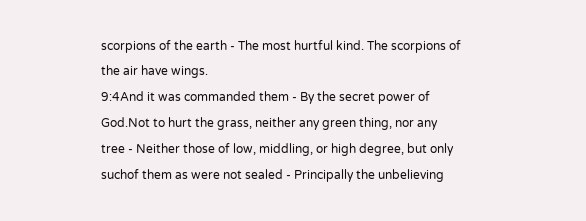scorpions of the earth - The most hurtful kind. The scorpions of the air have wings.
9:4And it was commanded them - By the secret power of God.Not to hurt the grass, neither any green thing, nor any tree - Neither those of low, middling, or high degree, but only suchof them as were not sealed - Principally the unbelieving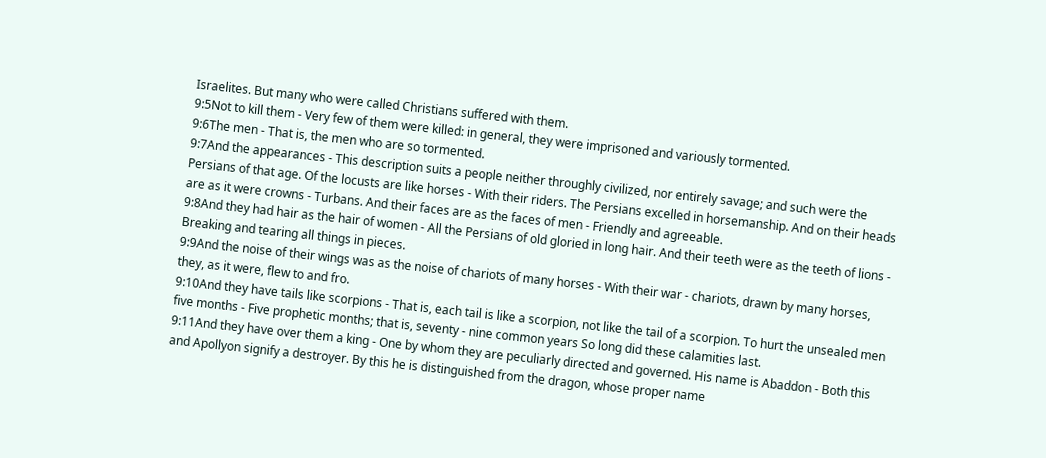Israelites. But many who were called Christians suffered with them.
9:5Not to kill them - Very few of them were killed: in general, they were imprisoned and variously tormented.
9:6The men - That is, the men who are so tormented.
9:7And the appearances - This description suits a people neither throughly civilized, nor entirely savage; and such were the Persians of that age. Of the locusts are like horses - With their riders. The Persians excelled in horsemanship. And on their heads are as it were crowns - Turbans. And their faces are as the faces of men - Friendly and agreeable.
9:8And they had hair as the hair of women - All the Persians of old gloried in long hair. And their teeth were as the teeth of lions - Breaking and tearing all things in pieces.
9:9And the noise of their wings was as the noise of chariots of many horses - With their war - chariots, drawn by many horses, they, as it were, flew to and fro.
9:10And they have tails like scorpions - That is, each tail is like a scorpion, not like the tail of a scorpion. To hurt the unsealed men five months - Five prophetic months; that is, seventy - nine common years So long did these calamities last.
9:11And they have over them a king - One by whom they are peculiarly directed and governed. His name is Abaddon - Both this and Apollyon signify a destroyer. By this he is distinguished from the dragon, whose proper name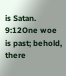is Satan.
9:12One woe is past; behold, there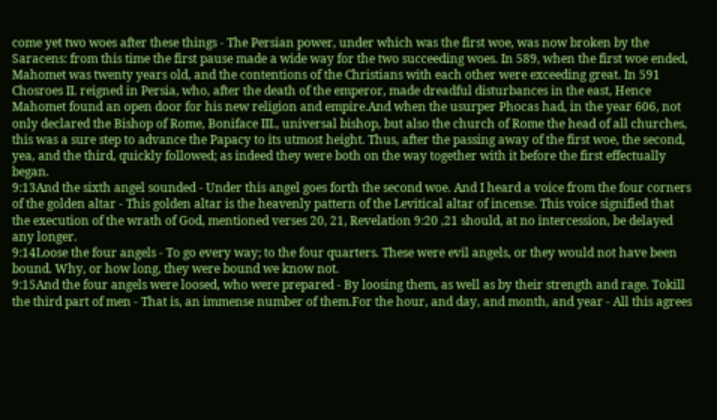come yet two woes after these things - The Persian power, under which was the first woe, was now broken by the Saracens: from this time the first pause made a wide way for the two succeeding woes. In 589, when the first woe ended, Mahomet was twenty years old, and the contentions of the Christians with each other were exceeding great. In 591 Chosroes II. reigned in Persia, who, after the death of the emperor, made dreadful disturbances in the east, Hence Mahomet found an open door for his new religion and empire.And when the usurper Phocas had, in the year 606, not only declared the Bishop of Rome, Boniface III., universal bishop, but also the church of Rome the head of all churches, this was a sure step to advance the Papacy to its utmost height. Thus, after the passing away of the first woe, the second, yea, and the third, quickly followed; as indeed they were both on the way together with it before the first effectually began.
9:13And the sixth angel sounded - Under this angel goes forth the second woe. And I heard a voice from the four corners of the golden altar - This golden altar is the heavenly pattern of the Levitical altar of incense. This voice signified that the execution of the wrath of God, mentioned verses 20, 21, Revelation 9:20 ,21 should, at no intercession, be delayed any longer.
9:14Loose the four angels - To go every way; to the four quarters. These were evil angels, or they would not have been bound. Why, or how long, they were bound we know not.
9:15And the four angels were loosed, who were prepared - By loosing them, as well as by their strength and rage. Tokill the third part of men - That is, an immense number of them.For the hour, and day, and month, and year - All this agrees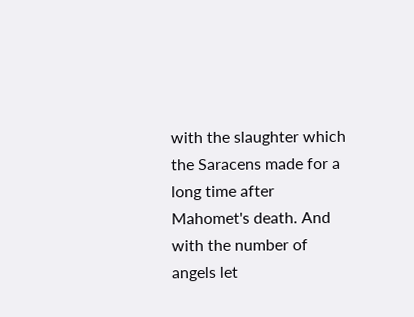with the slaughter which the Saracens made for a long time after Mahomet's death. And with the number of angels let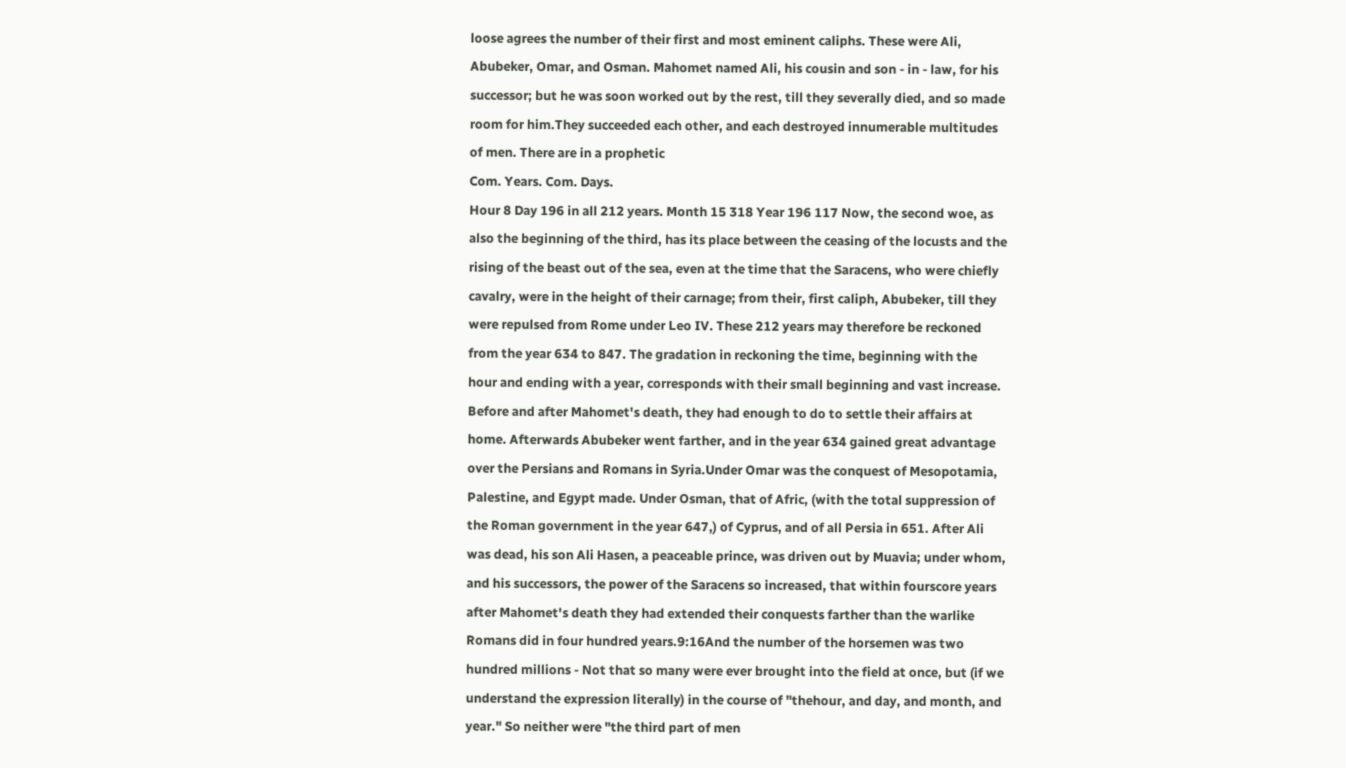loose agrees the number of their first and most eminent caliphs. These were Ali, Abubeker, Omar, and Osman. Mahomet named Ali, his cousin and son - in - law, for his successor; but he was soon worked out by the rest, till they severally died, and so made room for him.They succeeded each other, and each destroyed innumerable multitudes of men. There are in a prophetic
Com. Years. Com. Days.
Hour 8 Day 196 in all 212 years. Month 15 318 Year 196 117 Now, the second woe, as also the beginning of the third, has its place between the ceasing of the locusts and the rising of the beast out of the sea, even at the time that the Saracens, who were chiefly cavalry, were in the height of their carnage; from their, first caliph, Abubeker, till they were repulsed from Rome under Leo IV. These 212 years may therefore be reckoned from the year 634 to 847. The gradation in reckoning the time, beginning with the hour and ending with a year, corresponds with their small beginning and vast increase. Before and after Mahomet's death, they had enough to do to settle their affairs at home. Afterwards Abubeker went farther, and in the year 634 gained great advantage over the Persians and Romans in Syria.Under Omar was the conquest of Mesopotamia, Palestine, and Egypt made. Under Osman, that of Afric, (with the total suppression of the Roman government in the year 647,) of Cyprus, and of all Persia in 651. After Ali was dead, his son Ali Hasen, a peaceable prince, was driven out by Muavia; under whom, and his successors, the power of the Saracens so increased, that within fourscore years after Mahomet's death they had extended their conquests farther than the warlike Romans did in four hundred years.9:16And the number of the horsemen was two hundred millions - Not that so many were ever brought into the field at once, but (if we understand the expression literally) in the course of "thehour, and day, and month, and year." So neither were "the third part of men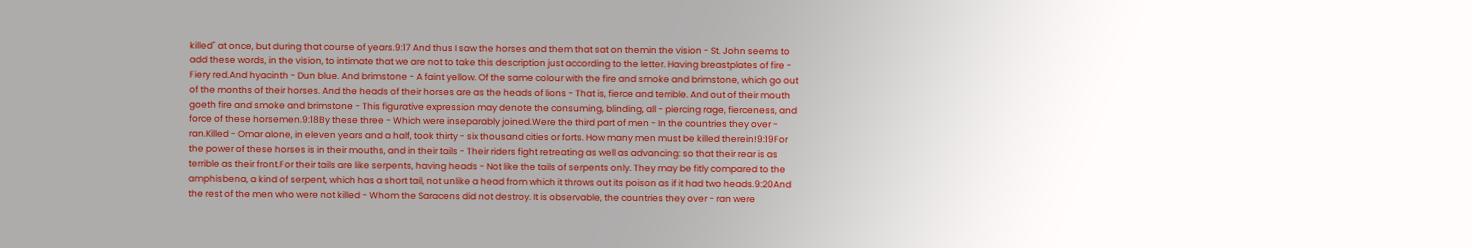killed" at once, but during that course of years.9:17 And thus I saw the horses and them that sat on themin the vision - St. John seems to add these words, in the vision, to intimate that we are not to take this description just according to the letter. Having breastplates of fire - Fiery red.And hyacinth - Dun blue. And brimstone - A faint yellow. Of the same colour with the fire and smoke and brimstone, which go out of the months of their horses. And the heads of their horses are as the heads of lions - That is, fierce and terrible. And out of their mouth goeth fire and smoke and brimstone - This figurative expression may denote the consuming, blinding, all - piercing rage, fierceness, and force of these horsemen.9:18By these three - Which were inseparably joined.Were the third part of men - In the countries they over - ran.Killed - Omar alone, in eleven years and a half, took thirty - six thousand cities or forts. How many men must be killed therein!9:19For the power of these horses is in their mouths, and in their tails - Their riders fight retreating as well as advancing: so that their rear is as terrible as their front.For their tails are like serpents, having heads - Not like the tails of serpents only. They may be fitly compared to the amphisbena, a kind of serpent, which has a short tail, not unlike a head from which it throws out its poison as if it had two heads.9:20And the rest of the men who were not killed - Whom the Saracens did not destroy. It is observable, the countries they over - ran were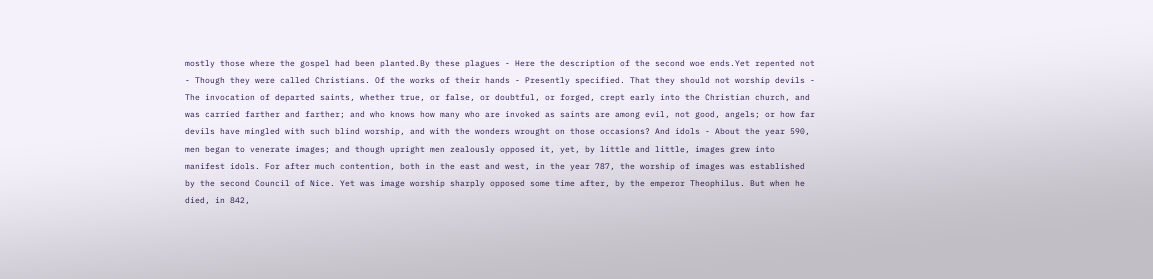mostly those where the gospel had been planted.By these plagues - Here the description of the second woe ends.Yet repented not - Though they were called Christians. Of the works of their hands - Presently specified. That they should not worship devils - The invocation of departed saints, whether true, or false, or doubtful, or forged, crept early into the Christian church, and was carried farther and farther; and who knows how many who are invoked as saints are among evil, not good, angels; or how far devils have mingled with such blind worship, and with the wonders wrought on those occasions? And idols - About the year 590, men began to venerate images; and though upright men zealously opposed it, yet, by little and little, images grew into manifest idols. For after much contention, both in the east and west, in the year 787, the worship of images was established by the second Council of Nice. Yet was image worship sharply opposed some time after, by the emperor Theophilus. But when he died, in 842,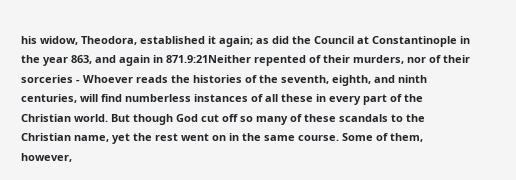his widow, Theodora, established it again; as did the Council at Constantinople in the year 863, and again in 871.9:21Neither repented of their murders, nor of their sorceries - Whoever reads the histories of the seventh, eighth, and ninth centuries, will find numberless instances of all these in every part of the Christian world. But though God cut off so many of these scandals to the Christian name, yet the rest went on in the same course. Some of them, however,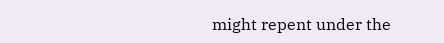might repent under the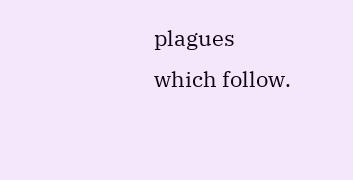plagues which follow.